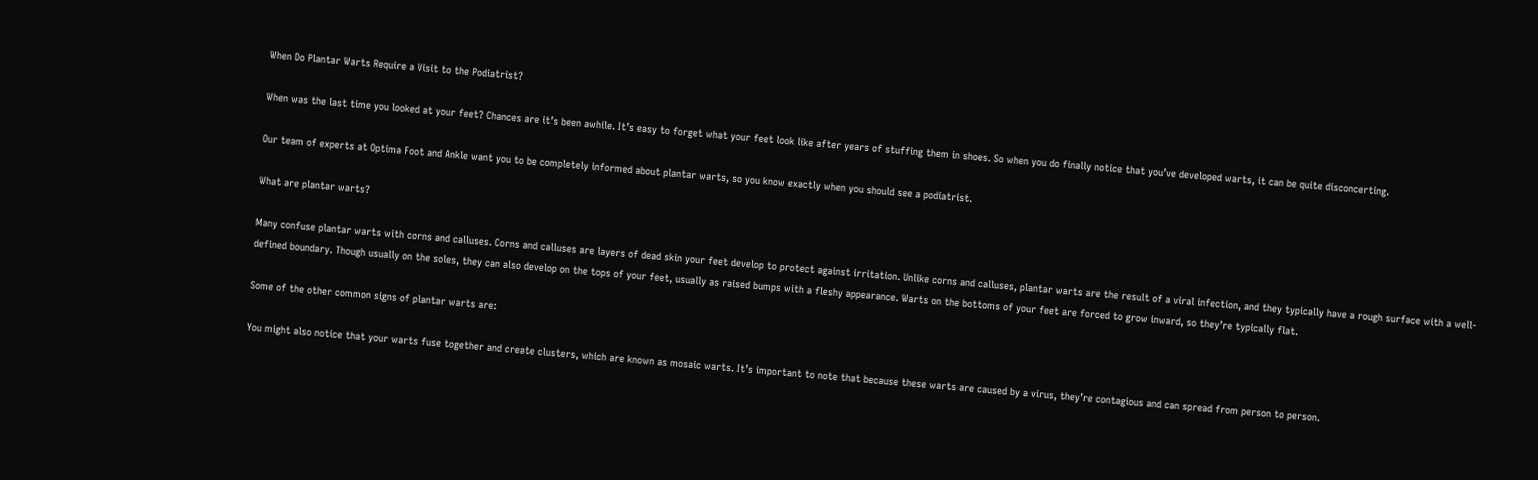When Do Plantar Warts Require a Visit to the Podiatrist?

When was the last time you looked at your feet? Chances are it’s been awhile. It’s easy to forget what your feet look like after years of stuffing them in shoes. So when you do finally notice that you’ve developed warts, it can be quite disconcerting.

Our team of experts at Optima Foot and Ankle want you to be completely informed about plantar warts, so you know exactly when you should see a podiatrist.

What are plantar warts?

Many confuse plantar warts with corns and calluses. Corns and calluses are layers of dead skin your feet develop to protect against irritation. Unlike corns and calluses, plantar warts are the result of a viral infection, and they typically have a rough surface with a well-defined boundary. Though usually on the soles, they can also develop on the tops of your feet, usually as raised bumps with a fleshy appearance. Warts on the bottoms of your feet are forced to grow inward, so they’re typically flat.

Some of the other common signs of plantar warts are:

You might also notice that your warts fuse together and create clusters, which are known as mosaic warts. It’s important to note that because these warts are caused by a virus, they’re contagious and can spread from person to person.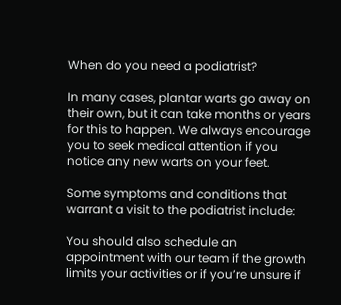When do you need a podiatrist?

In many cases, plantar warts go away on their own, but it can take months or years for this to happen. We always encourage you to seek medical attention if you notice any new warts on your feet.

Some symptoms and conditions that warrant a visit to the podiatrist include:

You should also schedule an appointment with our team if the growth limits your activities or if you’re unsure if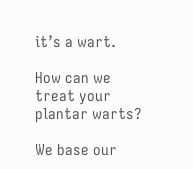it’s a wart.

How can we treat your plantar warts?

We base our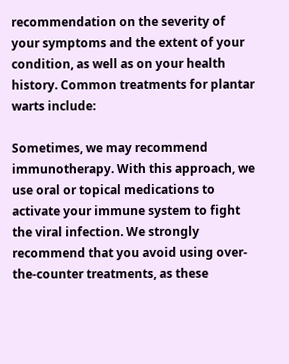recommendation on the severity of your symptoms and the extent of your condition, as well as on your health history. Common treatments for plantar warts include:

Sometimes, we may recommend immunotherapy. With this approach, we use oral or topical medications to activate your immune system to fight the viral infection. We strongly recommend that you avoid using over-the-counter treatments, as these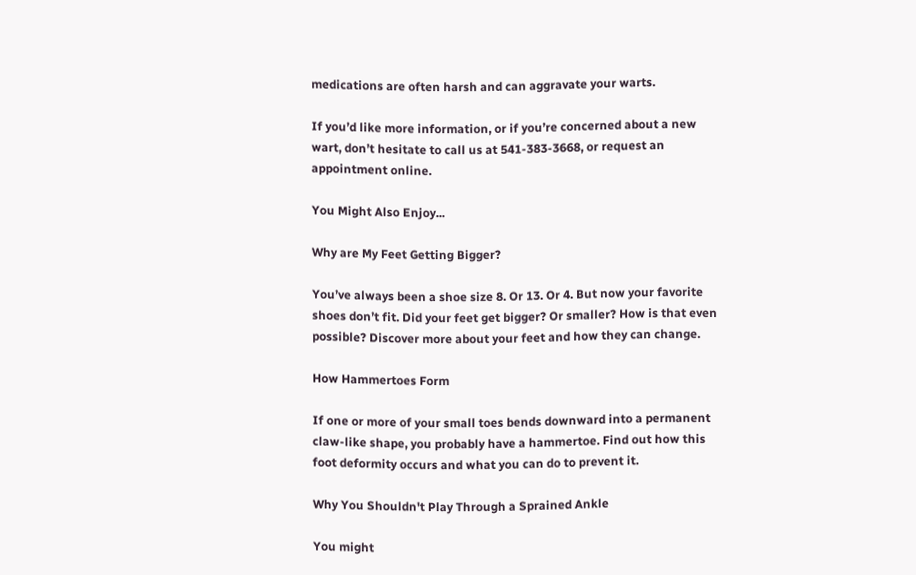medications are often harsh and can aggravate your warts.

If you’d like more information, or if you’re concerned about a new wart, don’t hesitate to call us at 541-383-3668, or request an appointment online.

You Might Also Enjoy...

Why are My Feet Getting Bigger?

You’ve always been a shoe size 8. Or 13. Or 4. But now your favorite shoes don’t fit. Did your feet get bigger? Or smaller? How is that even possible? Discover more about your feet and how they can change.

How Hammertoes Form

If one or more of your small toes bends downward into a permanent claw-like shape, you probably have a hammertoe. Find out how this foot deformity occurs and what you can do to prevent it.

Why You Shouldn't Play Through a Sprained Ankle

You might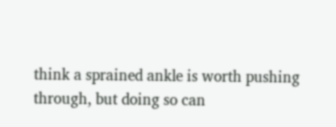think a sprained ankle is worth pushing through, but doing so can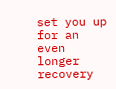set you up for an even longer recovery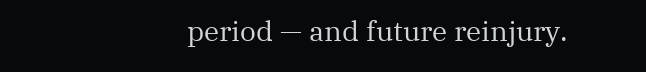period — and future reinjury.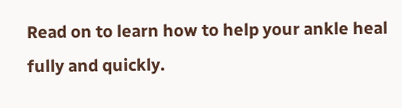Read on to learn how to help your ankle heal fully and quickly.